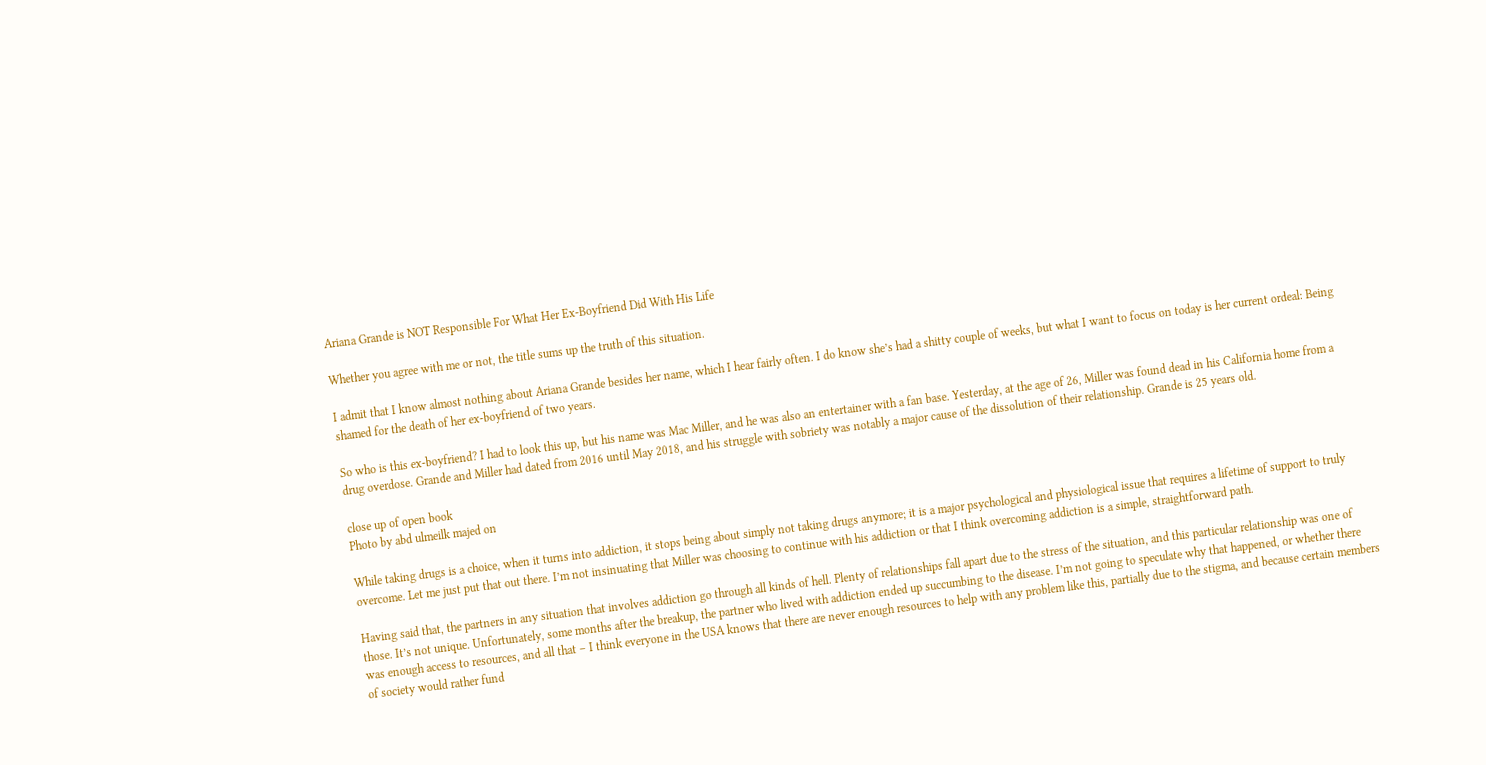Ariana Grande is NOT Responsible For What Her Ex-Boyfriend Did With His Life

Whether you agree with me or not, the title sums up the truth of this situation.

I admit that I know almost nothing about Ariana Grande besides her name, which I hear fairly often. I do know she’s had a shitty couple of weeks, but what I want to focus on today is her current ordeal: Being shamed for the death of her ex-boyfriend of two years.

So who is this ex-boyfriend? I had to look this up, but his name was Mac Miller, and he was also an entertainer with a fan base. Yesterday, at the age of 26, Miller was found dead in his California home from a drug overdose. Grande and Miller had dated from 2016 until May 2018, and his struggle with sobriety was notably a major cause of the dissolution of their relationship. Grande is 25 years old.

close up of open book
Photo by abd ulmeilk majed on

While taking drugs is a choice, when it turns into addiction, it stops being about simply not taking drugs anymore; it is a major psychological and physiological issue that requires a lifetime of support to truly overcome. Let me just put that out there. I’m not insinuating that Miller was choosing to continue with his addiction or that I think overcoming addiction is a simple, straightforward path.

Having said that, the partners in any situation that involves addiction go through all kinds of hell. Plenty of relationships fall apart due to the stress of the situation, and this particular relationship was one of those. It’s not unique. Unfortunately, some months after the breakup, the partner who lived with addiction ended up succumbing to the disease. I’m not going to speculate why that happened, or whether there was enough access to resources, and all that – I think everyone in the USA knows that there are never enough resources to help with any problem like this, partially due to the stigma, and because certain members of society would rather fund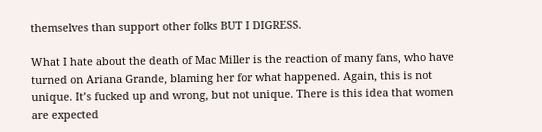themselves than support other folks BUT I DIGRESS.

What I hate about the death of Mac Miller is the reaction of many fans, who have turned on Ariana Grande, blaming her for what happened. Again, this is not unique. It’s fucked up and wrong, but not unique. There is this idea that women are expected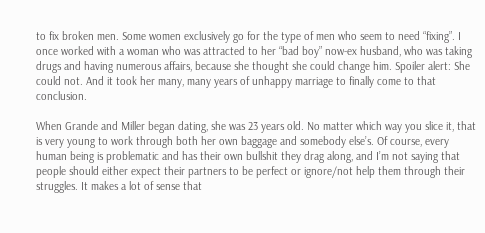to fix broken men. Some women exclusively go for the type of men who seem to need “fixing”. I once worked with a woman who was attracted to her “bad boy” now-ex husband, who was taking drugs and having numerous affairs, because she thought she could change him. Spoiler alert: She could not. And it took her many, many years of unhappy marriage to finally come to that conclusion.

When Grande and Miller began dating, she was 23 years old. No matter which way you slice it, that is very young to work through both her own baggage and somebody else’s. Of course, every human being is problematic and has their own bullshit they drag along, and I’m not saying that people should either expect their partners to be perfect or ignore/not help them through their struggles. It makes a lot of sense that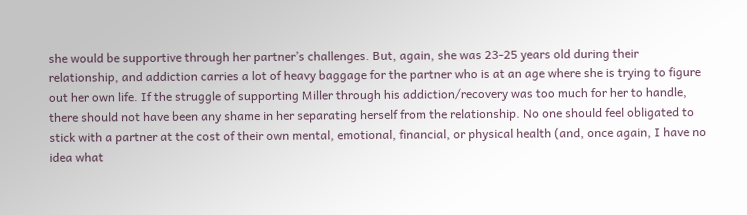she would be supportive through her partner’s challenges. But, again, she was 23-25 years old during their relationship, and addiction carries a lot of heavy baggage for the partner who is at an age where she is trying to figure out her own life. If the struggle of supporting Miller through his addiction/recovery was too much for her to handle, there should not have been any shame in her separating herself from the relationship. No one should feel obligated to stick with a partner at the cost of their own mental, emotional, financial, or physical health (and, once again, I have no idea what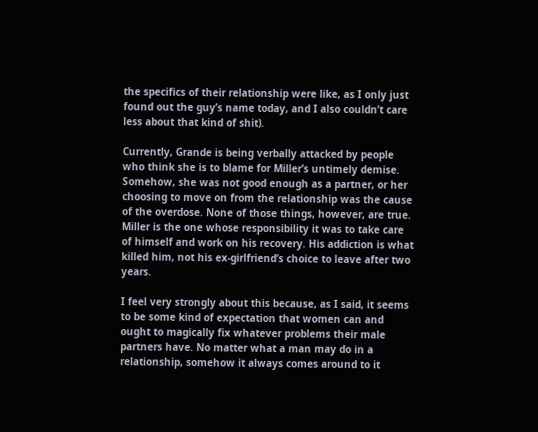the specifics of their relationship were like, as I only just found out the guy’s name today, and I also couldn’t care less about that kind of shit).

Currently, Grande is being verbally attacked by people who think she is to blame for Miller’s untimely demise. Somehow, she was not good enough as a partner, or her choosing to move on from the relationship was the cause of the overdose. None of those things, however, are true. Miller is the one whose responsibility it was to take care of himself and work on his recovery. His addiction is what killed him, not his ex-girlfriend’s choice to leave after two years.

I feel very strongly about this because, as I said, it seems to be some kind of expectation that women can and ought to magically fix whatever problems their male partners have. No matter what a man may do in a relationship, somehow it always comes around to it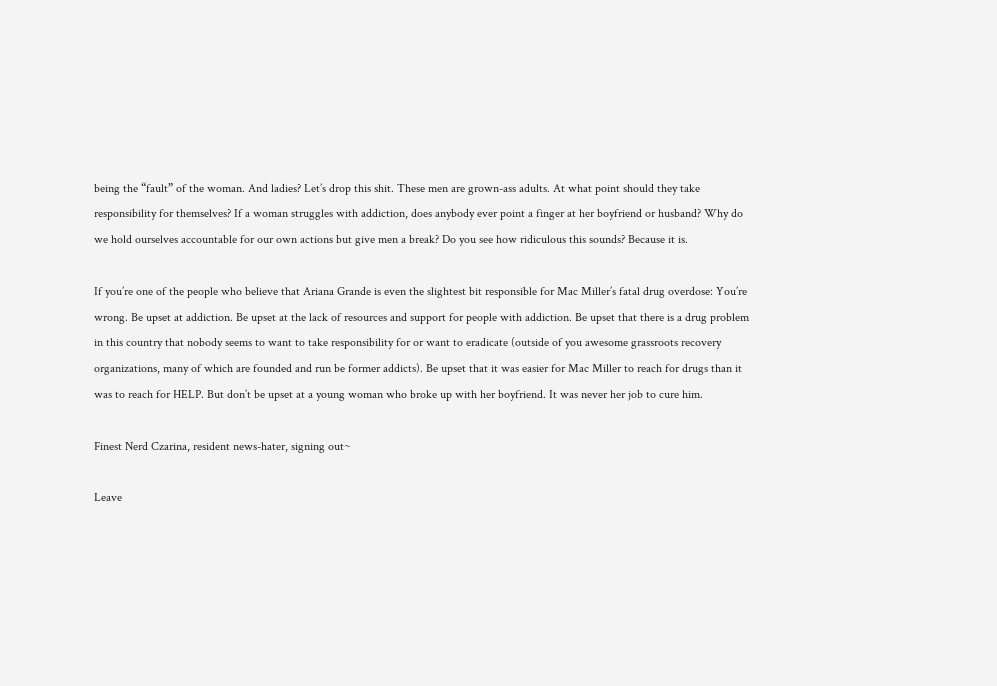being the “fault” of the woman. And ladies? Let’s drop this shit. These men are grown-ass adults. At what point should they take responsibility for themselves? If a woman struggles with addiction, does anybody ever point a finger at her boyfriend or husband? Why do we hold ourselves accountable for our own actions but give men a break? Do you see how ridiculous this sounds? Because it is.

If you’re one of the people who believe that Ariana Grande is even the slightest bit responsible for Mac Miller’s fatal drug overdose: You’re wrong. Be upset at addiction. Be upset at the lack of resources and support for people with addiction. Be upset that there is a drug problem in this country that nobody seems to want to take responsibility for or want to eradicate (outside of you awesome grassroots recovery organizations, many of which are founded and run be former addicts). Be upset that it was easier for Mac Miller to reach for drugs than it was to reach for HELP. But don’t be upset at a young woman who broke up with her boyfriend. It was never her job to cure him.

Finest Nerd Czarina, resident news-hater, signing out~

Leave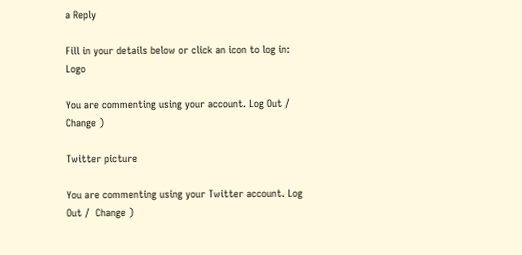a Reply

Fill in your details below or click an icon to log in: Logo

You are commenting using your account. Log Out /  Change )

Twitter picture

You are commenting using your Twitter account. Log Out /  Change )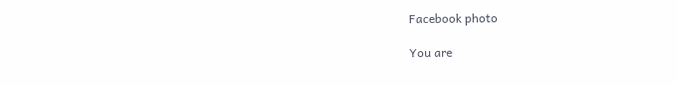Facebook photo

You are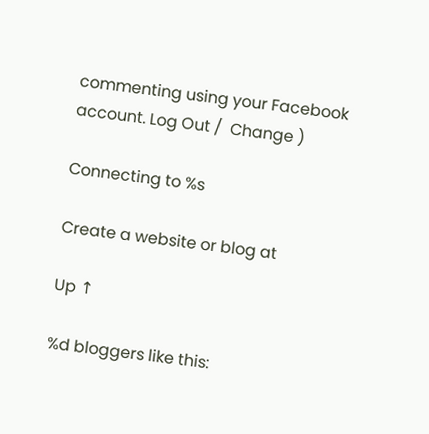commenting using your Facebook account. Log Out /  Change )

Connecting to %s

Create a website or blog at

Up ↑

%d bloggers like this: